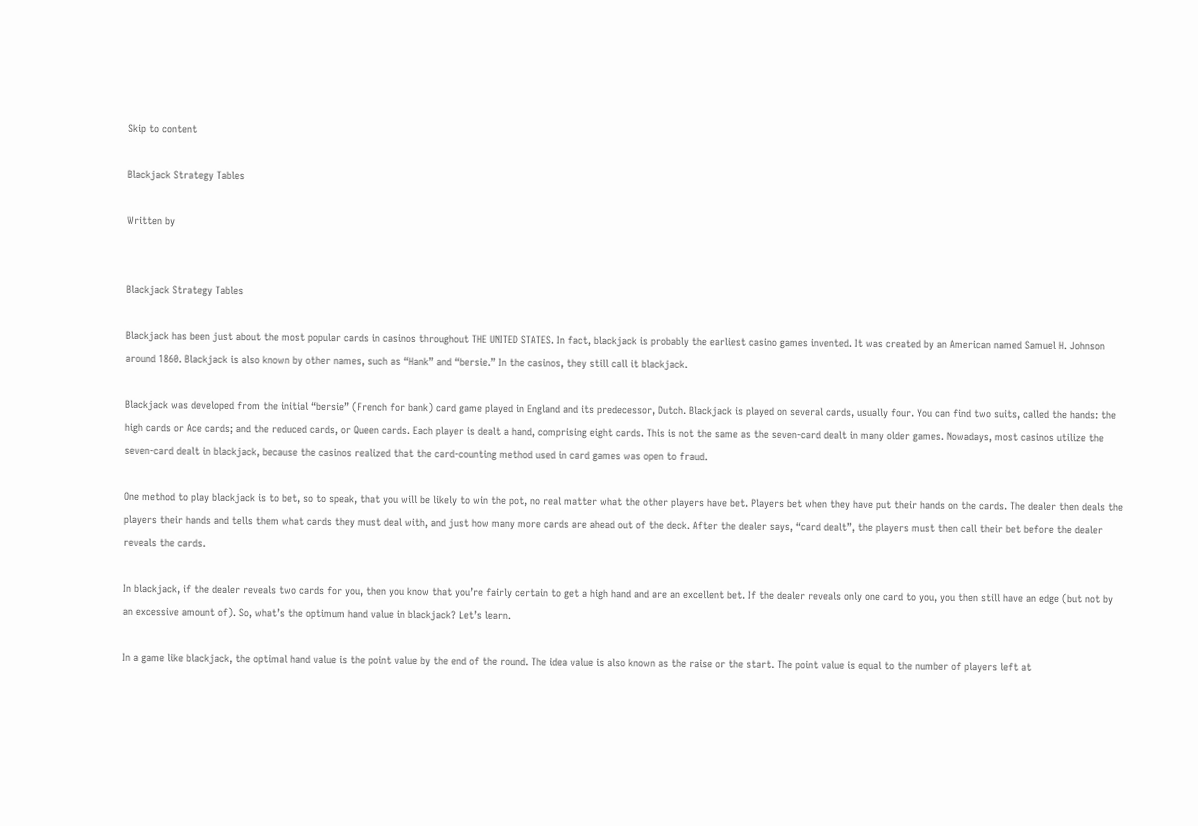Skip to content

Blackjack Strategy Tables

Written by


Blackjack Strategy Tables

Blackjack has been just about the most popular cards in casinos throughout THE UNITED STATES. In fact, blackjack is probably the earliest casino games invented. It was created by an American named Samuel H. Johnson around 1860. Blackjack is also known by other names, such as “Hank” and “bersie.” In the casinos, they still call it blackjack.

Blackjack was developed from the initial “bersie” (French for bank) card game played in England and its predecessor, Dutch. Blackjack is played on several cards, usually four. You can find two suits, called the hands: the high cards or Ace cards; and the reduced cards, or Queen cards. Each player is dealt a hand, comprising eight cards. This is not the same as the seven-card dealt in many older games. Nowadays, most casinos utilize the seven-card dealt in blackjack, because the casinos realized that the card-counting method used in card games was open to fraud.

One method to play blackjack is to bet, so to speak, that you will be likely to win the pot, no real matter what the other players have bet. Players bet when they have put their hands on the cards. The dealer then deals the players their hands and tells them what cards they must deal with, and just how many more cards are ahead out of the deck. After the dealer says, “card dealt”, the players must then call their bet before the dealer reveals the cards.

In blackjack, if the dealer reveals two cards for you, then you know that you’re fairly certain to get a high hand and are an excellent bet. If the dealer reveals only one card to you, you then still have an edge (but not by an excessive amount of). So, what’s the optimum hand value in blackjack? Let’s learn.

In a game like blackjack, the optimal hand value is the point value by the end of the round. The idea value is also known as the raise or the start. The point value is equal to the number of players left at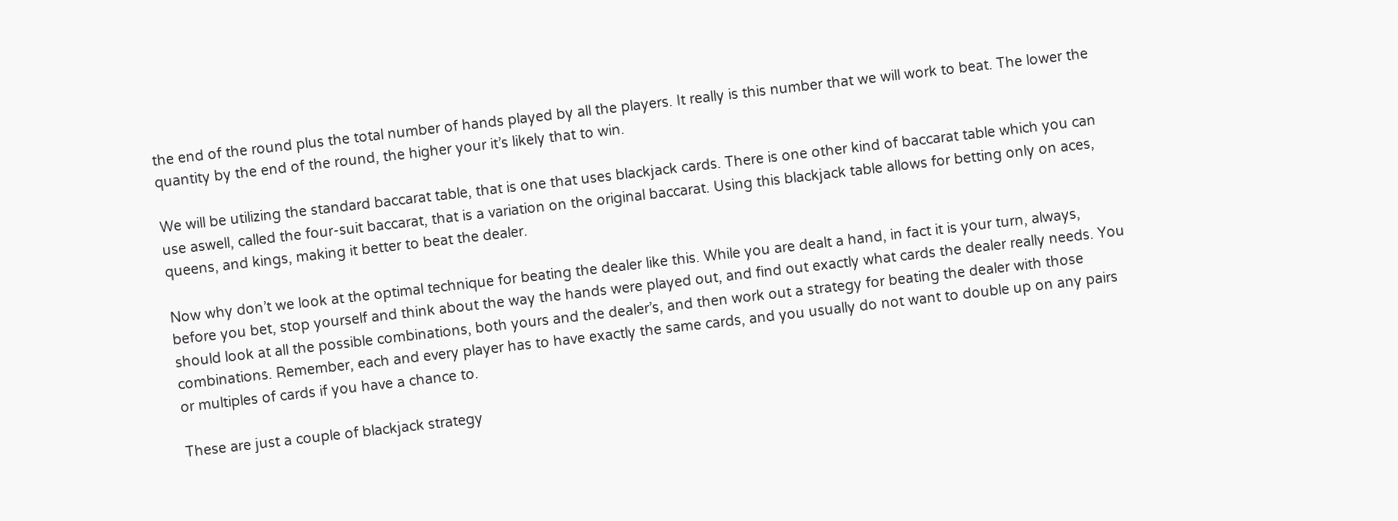the end of the round plus the total number of hands played by all the players. It really is this number that we will work to beat. The lower the quantity by the end of the round, the higher your it’s likely that to win.

We will be utilizing the standard baccarat table, that is one that uses blackjack cards. There is one other kind of baccarat table which you can use aswell, called the four-suit baccarat, that is a variation on the original baccarat. Using this blackjack table allows for betting only on aces, queens, and kings, making it better to beat the dealer.

Now why don’t we look at the optimal technique for beating the dealer like this. While you are dealt a hand, in fact it is your turn, always, before you bet, stop yourself and think about the way the hands were played out, and find out exactly what cards the dealer really needs. You should look at all the possible combinations, both yours and the dealer’s, and then work out a strategy for beating the dealer with those combinations. Remember, each and every player has to have exactly the same cards, and you usually do not want to double up on any pairs or multiples of cards if you have a chance to.

These are just a couple of blackjack strategy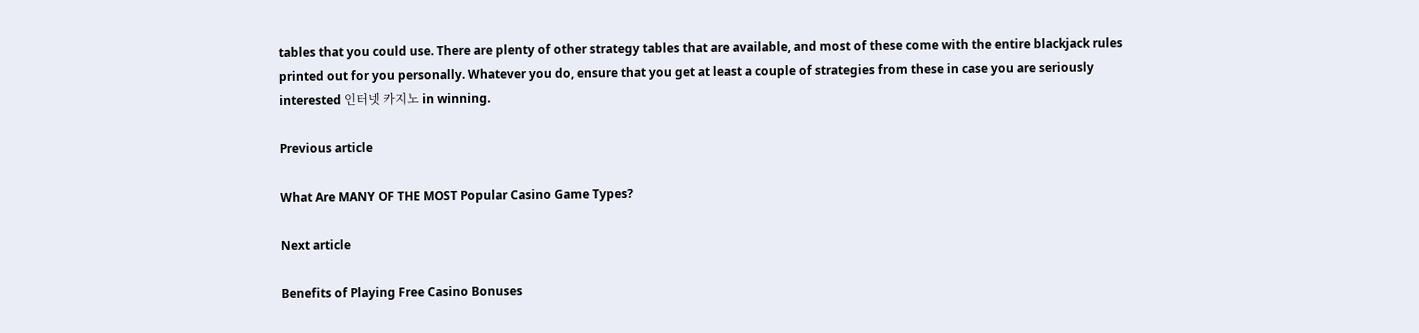tables that you could use. There are plenty of other strategy tables that are available, and most of these come with the entire blackjack rules printed out for you personally. Whatever you do, ensure that you get at least a couple of strategies from these in case you are seriously interested 인터넷 카지노 in winning.

Previous article

What Are MANY OF THE MOST Popular Casino Game Types?

Next article

Benefits of Playing Free Casino Bonuses